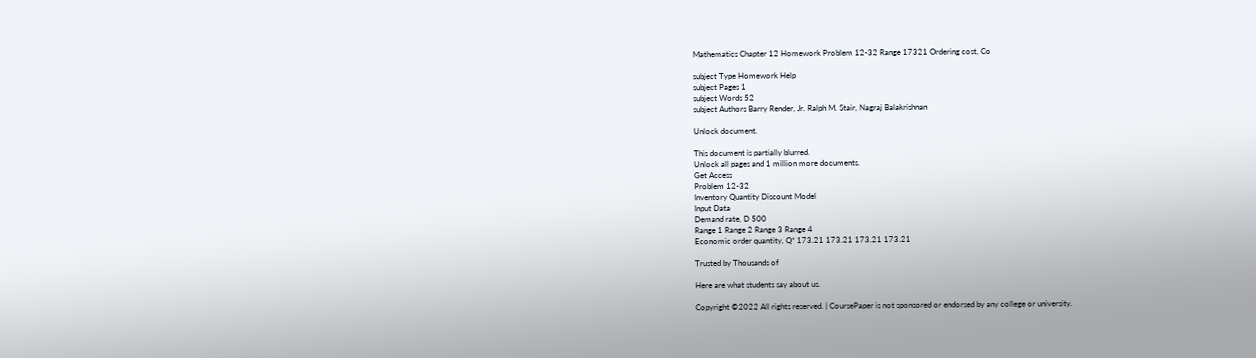Mathematics Chapter 12 Homework Problem 12-32 Range 17321 Ordering cost, Co

subject Type Homework Help
subject Pages 1
subject Words 52
subject Authors Barry Render, Jr. Ralph M. Stair, Nagraj Balakrishnan

Unlock document.

This document is partially blurred.
Unlock all pages and 1 million more documents.
Get Access
Problem 12-32
Inventory Quantity Discount Model
Input Data
Demand rate, D 500
Range 1 Range 2 Range 3 Range 4
Economic order quantity, Q* 173.21 173.21 173.21 173.21

Trusted by Thousands of

Here are what students say about us.

Copyright ©2022 All rights reserved. | CoursePaper is not sponsored or endorsed by any college or university.